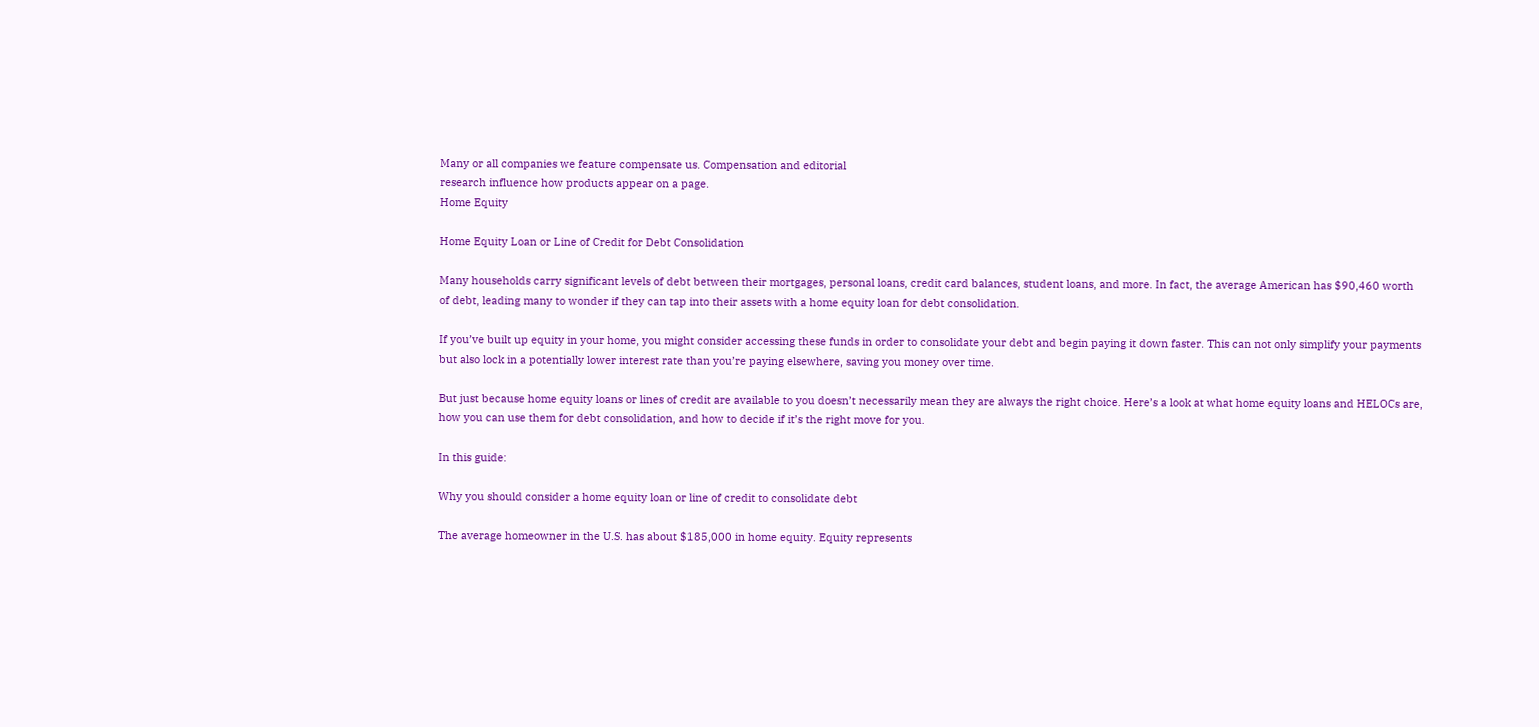Many or all companies we feature compensate us. Compensation and editorial
research influence how products appear on a page.
Home Equity

Home Equity Loan or Line of Credit for Debt Consolidation

Many households carry significant levels of debt between their mortgages, personal loans, credit card balances, student loans, and more. In fact, the average American has $90,460 worth of debt, leading many to wonder if they can tap into their assets with a home equity loan for debt consolidation.

If you’ve built up equity in your home, you might consider accessing these funds in order to consolidate your debt and begin paying it down faster. This can not only simplify your payments but also lock in a potentially lower interest rate than you’re paying elsewhere, saving you money over time.

But just because home equity loans or lines of credit are available to you doesn’t necessarily mean they are always the right choice. Here’s a look at what home equity loans and HELOCs are, how you can use them for debt consolidation, and how to decide if it’s the right move for you.

In this guide:

Why you should consider a home equity loan or line of credit to consolidate debt

The average homeowner in the U.S. has about $185,000 in home equity. Equity represents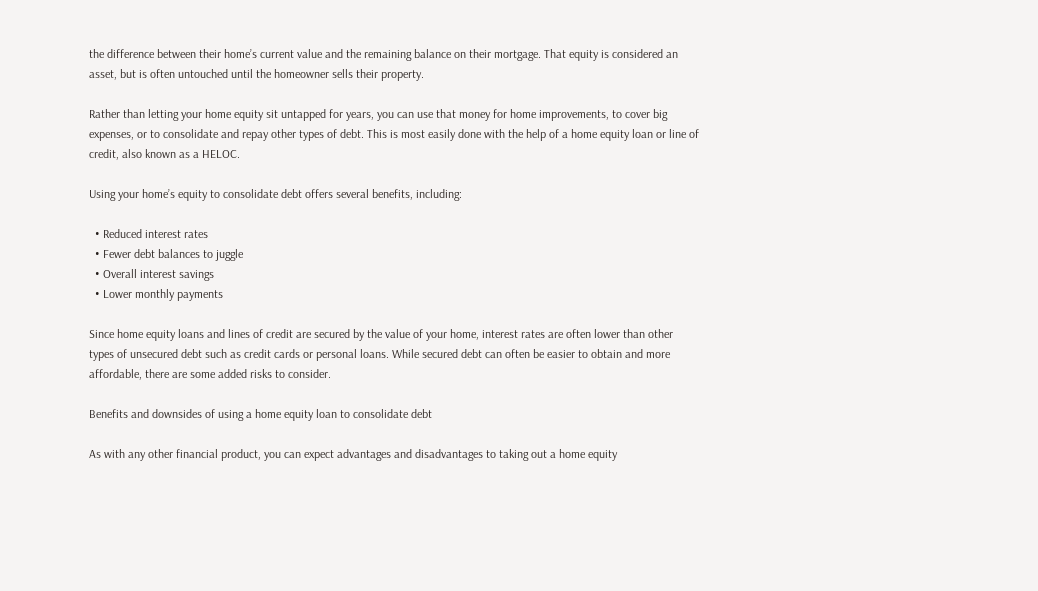the difference between their home’s current value and the remaining balance on their mortgage. That equity is considered an asset, but is often untouched until the homeowner sells their property.

Rather than letting your home equity sit untapped for years, you can use that money for home improvements, to cover big expenses, or to consolidate and repay other types of debt. This is most easily done with the help of a home equity loan or line of credit, also known as a HELOC.

Using your home’s equity to consolidate debt offers several benefits, including:

  • Reduced interest rates
  • Fewer debt balances to juggle
  • Overall interest savings
  • Lower monthly payments

Since home equity loans and lines of credit are secured by the value of your home, interest rates are often lower than other types of unsecured debt such as credit cards or personal loans. While secured debt can often be easier to obtain and more affordable, there are some added risks to consider.

Benefits and downsides of using a home equity loan to consolidate debt

As with any other financial product, you can expect advantages and disadvantages to taking out a home equity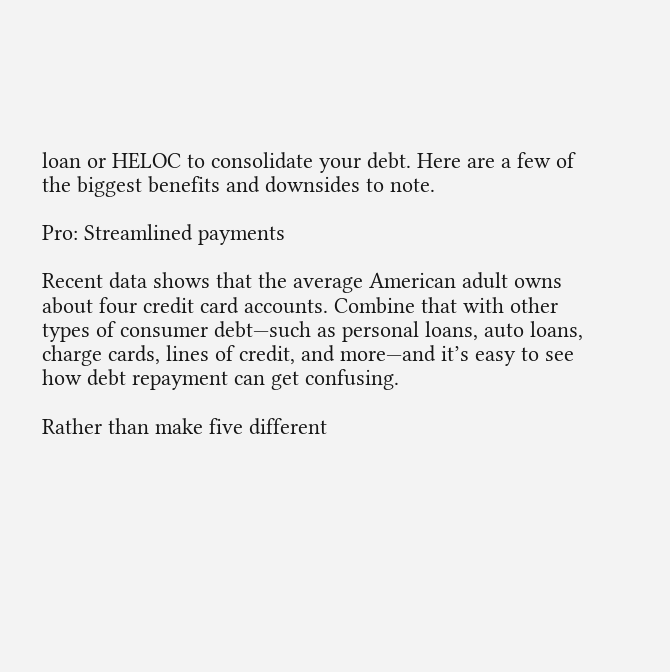loan or HELOC to consolidate your debt. Here are a few of the biggest benefits and downsides to note.

Pro: Streamlined payments

Recent data shows that the average American adult owns about four credit card accounts. Combine that with other types of consumer debt—such as personal loans, auto loans, charge cards, lines of credit, and more—and it’s easy to see how debt repayment can get confusing.

Rather than make five different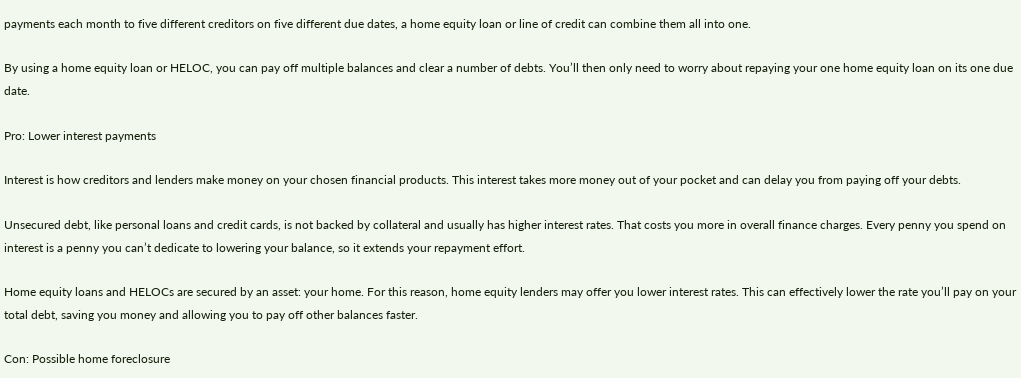payments each month to five different creditors on five different due dates, a home equity loan or line of credit can combine them all into one.

By using a home equity loan or HELOC, you can pay off multiple balances and clear a number of debts. You’ll then only need to worry about repaying your one home equity loan on its one due date.

Pro: Lower interest payments

Interest is how creditors and lenders make money on your chosen financial products. This interest takes more money out of your pocket and can delay you from paying off your debts.

Unsecured debt, like personal loans and credit cards, is not backed by collateral and usually has higher interest rates. That costs you more in overall finance charges. Every penny you spend on interest is a penny you can’t dedicate to lowering your balance, so it extends your repayment effort.

Home equity loans and HELOCs are secured by an asset: your home. For this reason, home equity lenders may offer you lower interest rates. This can effectively lower the rate you’ll pay on your total debt, saving you money and allowing you to pay off other balances faster.

Con: Possible home foreclosure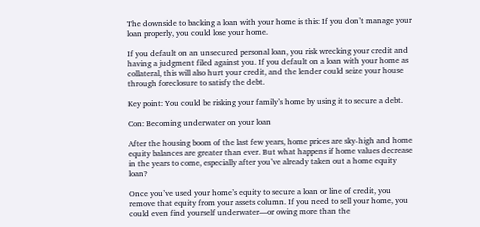The downside to backing a loan with your home is this: If you don’t manage your loan properly, you could lose your home.

If you default on an unsecured personal loan, you risk wrecking your credit and having a judgment filed against you. If you default on a loan with your home as collateral, this will also hurt your credit, and the lender could seize your house through foreclosure to satisfy the debt.

Key point: You could be risking your family’s home by using it to secure a debt.

Con: Becoming underwater on your loan

After the housing boom of the last few years, home prices are sky-high and home equity balances are greater than ever. But what happens if home values decrease in the years to come, especially after you’ve already taken out a home equity loan?

Once you’ve used your home’s equity to secure a loan or line of credit, you remove that equity from your assets column. If you need to sell your home, you could even find yourself underwater—or owing more than the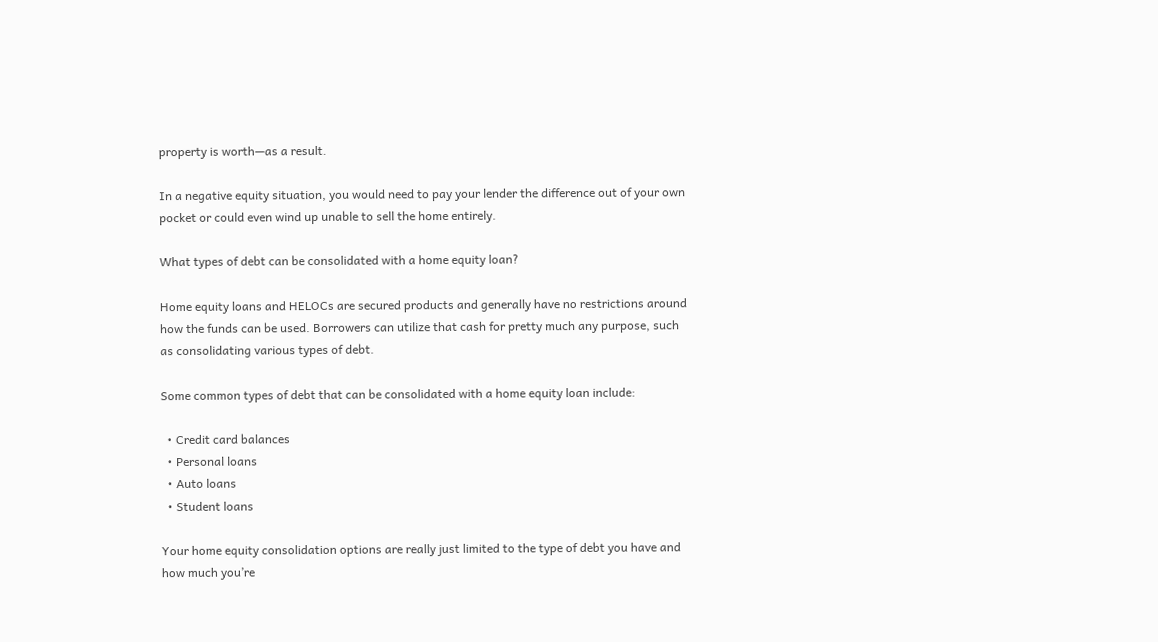property is worth—as a result.

In a negative equity situation, you would need to pay your lender the difference out of your own pocket or could even wind up unable to sell the home entirely.

What types of debt can be consolidated with a home equity loan?

Home equity loans and HELOCs are secured products and generally have no restrictions around how the funds can be used. Borrowers can utilize that cash for pretty much any purpose, such as consolidating various types of debt.

Some common types of debt that can be consolidated with a home equity loan include:

  • Credit card balances
  • Personal loans
  • Auto loans
  • Student loans

Your home equity consolidation options are really just limited to the type of debt you have and how much you’re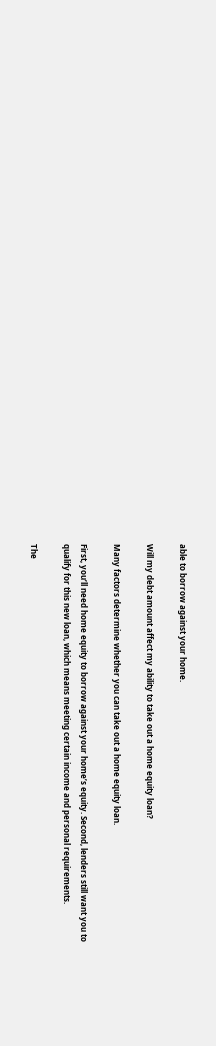able to borrow against your home.

Will my debt amount affect my ability to take out a home equity loan?

Many factors determine whether you can take out a home equity loan.

First, you’ll need home equity to borrow against your home’s equity. Second, lenders still want you to qualify for this new loan, which means meeting certain income and personal requirements.

The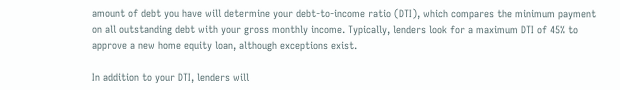amount of debt you have will determine your debt-to-income ratio (DTI), which compares the minimum payment on all outstanding debt with your gross monthly income. Typically, lenders look for a maximum DTI of 45% to approve a new home equity loan, although exceptions exist.

In addition to your DTI, lenders will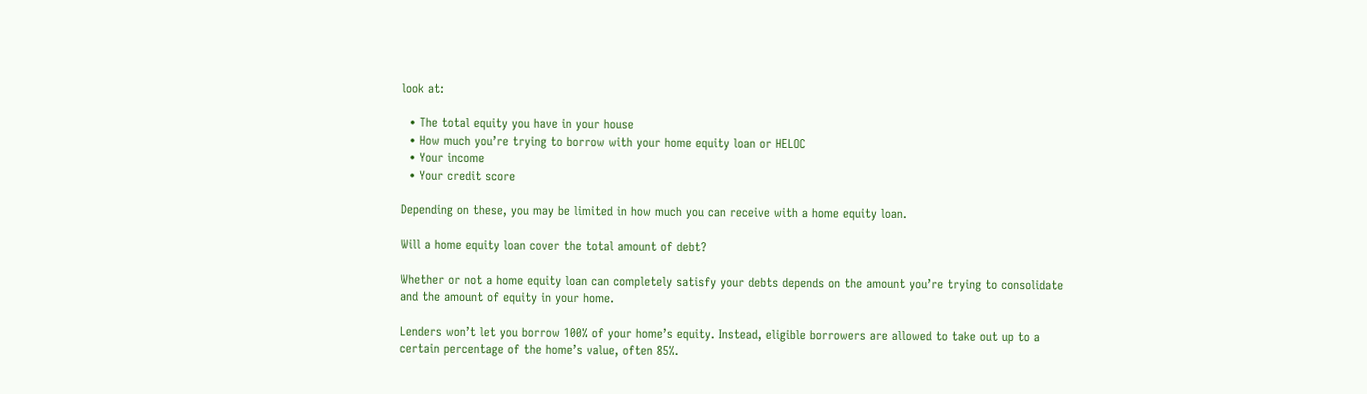look at:

  • The total equity you have in your house
  • How much you’re trying to borrow with your home equity loan or HELOC
  • Your income
  • Your credit score

Depending on these, you may be limited in how much you can receive with a home equity loan.

Will a home equity loan cover the total amount of debt?

Whether or not a home equity loan can completely satisfy your debts depends on the amount you’re trying to consolidate and the amount of equity in your home.

Lenders won’t let you borrow 100% of your home’s equity. Instead, eligible borrowers are allowed to take out up to a certain percentage of the home’s value, often 85%.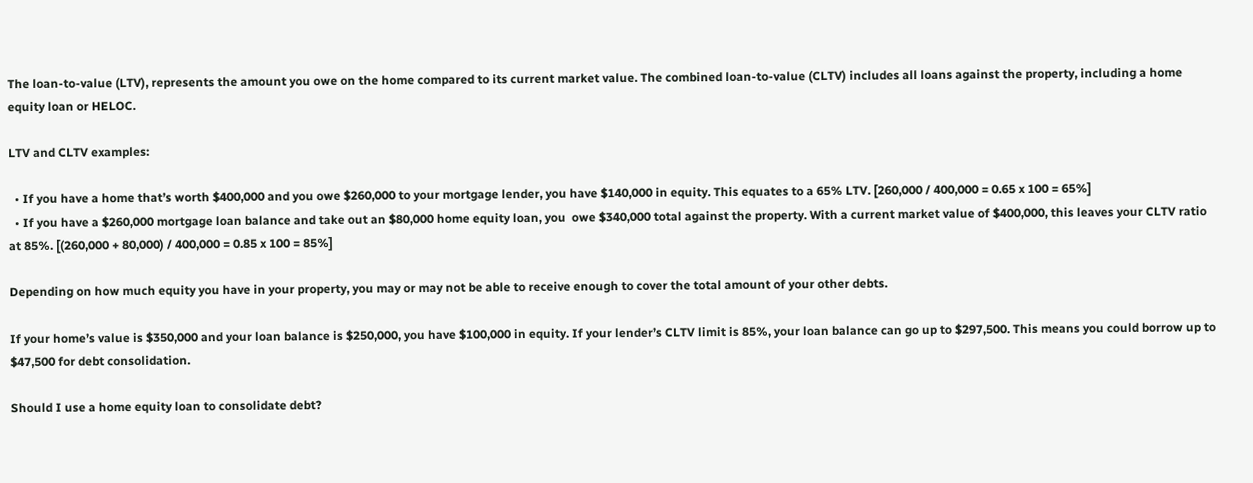The loan-to-value (LTV), represents the amount you owe on the home compared to its current market value. The combined loan-to-value (CLTV) includes all loans against the property, including a home equity loan or HELOC.

LTV and CLTV examples:

  • If you have a home that’s worth $400,000 and you owe $260,000 to your mortgage lender, you have $140,000 in equity. This equates to a 65% LTV. [260,000 / 400,000 = 0.65 x 100 = 65%]
  • If you have a $260,000 mortgage loan balance and take out an $80,000 home equity loan, you  owe $340,000 total against the property. With a current market value of $400,000, this leaves your CLTV ratio at 85%. [(260,000 + 80,000) / 400,000 = 0.85 x 100 = 85%]

Depending on how much equity you have in your property, you may or may not be able to receive enough to cover the total amount of your other debts.

If your home’s value is $350,000 and your loan balance is $250,000, you have $100,000 in equity. If your lender’s CLTV limit is 85%, your loan balance can go up to $297,500. This means you could borrow up to $47,500 for debt consolidation.

Should I use a home equity loan to consolidate debt?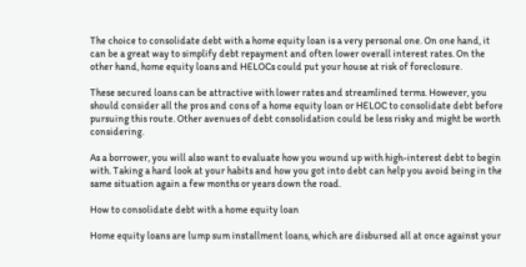The choice to consolidate debt with a home equity loan is a very personal one. On one hand, it can be a great way to simplify debt repayment and often lower overall interest rates. On the other hand, home equity loans and HELOCs could put your house at risk of foreclosure.

These secured loans can be attractive with lower rates and streamlined terms. However, you should consider all the pros and cons of a home equity loan or HELOC to consolidate debt before pursuing this route. Other avenues of debt consolidation could be less risky and might be worth considering.

As a borrower, you will also want to evaluate how you wound up with high-interest debt to begin with. Taking a hard look at your habits and how you got into debt can help you avoid being in the same situation again a few months or years down the road.

How to consolidate debt with a home equity loan

Home equity loans are lump sum installment loans, which are disbursed all at once against your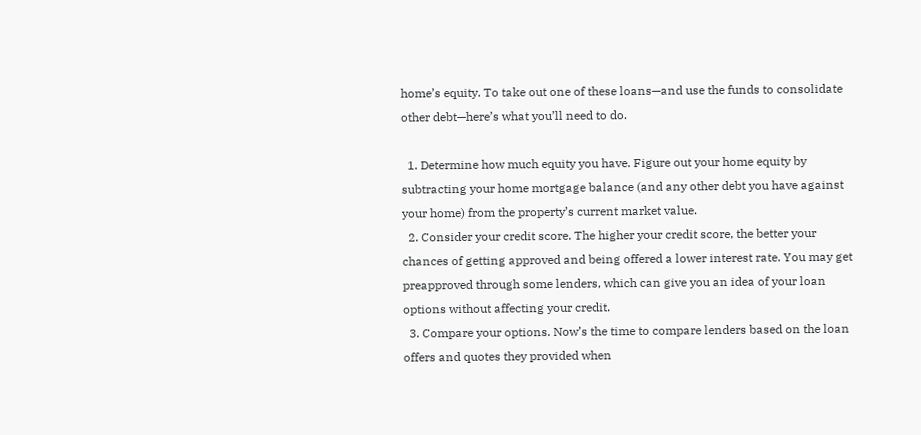home’s equity. To take out one of these loans—and use the funds to consolidate other debt—here’s what you’ll need to do.

  1. Determine how much equity you have. Figure out your home equity by subtracting your home mortgage balance (and any other debt you have against your home) from the property’s current market value.
  2. Consider your credit score. The higher your credit score, the better your chances of getting approved and being offered a lower interest rate. You may get preapproved through some lenders, which can give you an idea of your loan options without affecting your credit.
  3. Compare your options. Now’s the time to compare lenders based on the loan offers and quotes they provided when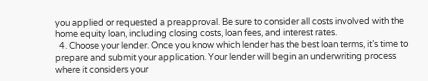you applied or requested a preapproval. Be sure to consider all costs involved with the home equity loan, including closing costs, loan fees, and interest rates.
  4. Choose your lender. Once you know which lender has the best loan terms, it’s time to prepare and submit your application. Your lender will begin an underwriting process where it considers your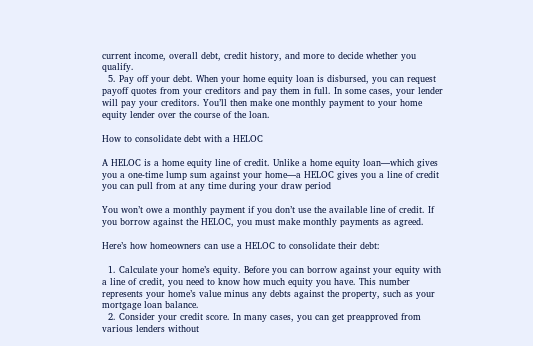current income, overall debt, credit history, and more to decide whether you qualify.
  5. Pay off your debt. When your home equity loan is disbursed, you can request payoff quotes from your creditors and pay them in full. In some cases, your lender will pay your creditors. You’ll then make one monthly payment to your home equity lender over the course of the loan.

How to consolidate debt with a HELOC

A HELOC is a home equity line of credit. Unlike a home equity loan—which gives you a one-time lump sum against your home—a HELOC gives you a line of credit you can pull from at any time during your draw period

You won’t owe a monthly payment if you don’t use the available line of credit. If you borrow against the HELOC, you must make monthly payments as agreed.

Here’s how homeowners can use a HELOC to consolidate their debt:

  1. Calculate your home’s equity. Before you can borrow against your equity with a line of credit, you need to know how much equity you have. This number represents your home’s value minus any debts against the property, such as your mortgage loan balance.
  2. Consider your credit score. In many cases, you can get preapproved from various lenders without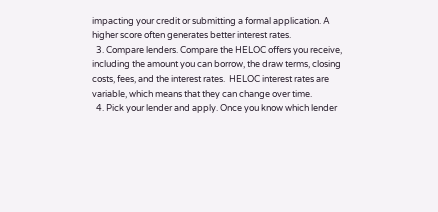impacting your credit or submitting a formal application. A higher score often generates better interest rates.
  3. Compare lenders. Compare the HELOC offers you receive, including the amount you can borrow, the draw terms, closing costs, fees, and the interest rates.  HELOC interest rates are variable, which means that they can change over time.
  4. Pick your lender and apply. Once you know which lender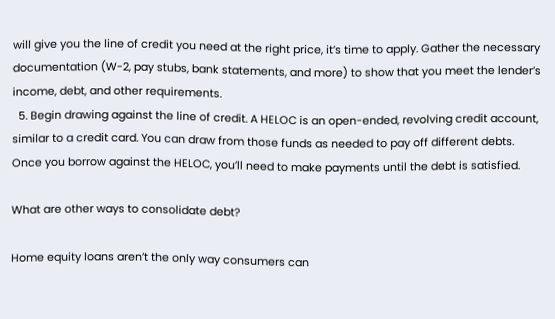will give you the line of credit you need at the right price, it’s time to apply. Gather the necessary documentation (W-2, pay stubs, bank statements, and more) to show that you meet the lender’s income, debt, and other requirements.
  5. Begin drawing against the line of credit. A HELOC is an open-ended, revolving credit account, similar to a credit card. You can draw from those funds as needed to pay off different debts. Once you borrow against the HELOC, you’ll need to make payments until the debt is satisfied.

What are other ways to consolidate debt?

Home equity loans aren’t the only way consumers can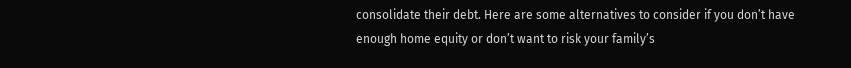consolidate their debt. Here are some alternatives to consider if you don’t have enough home equity or don’t want to risk your family’s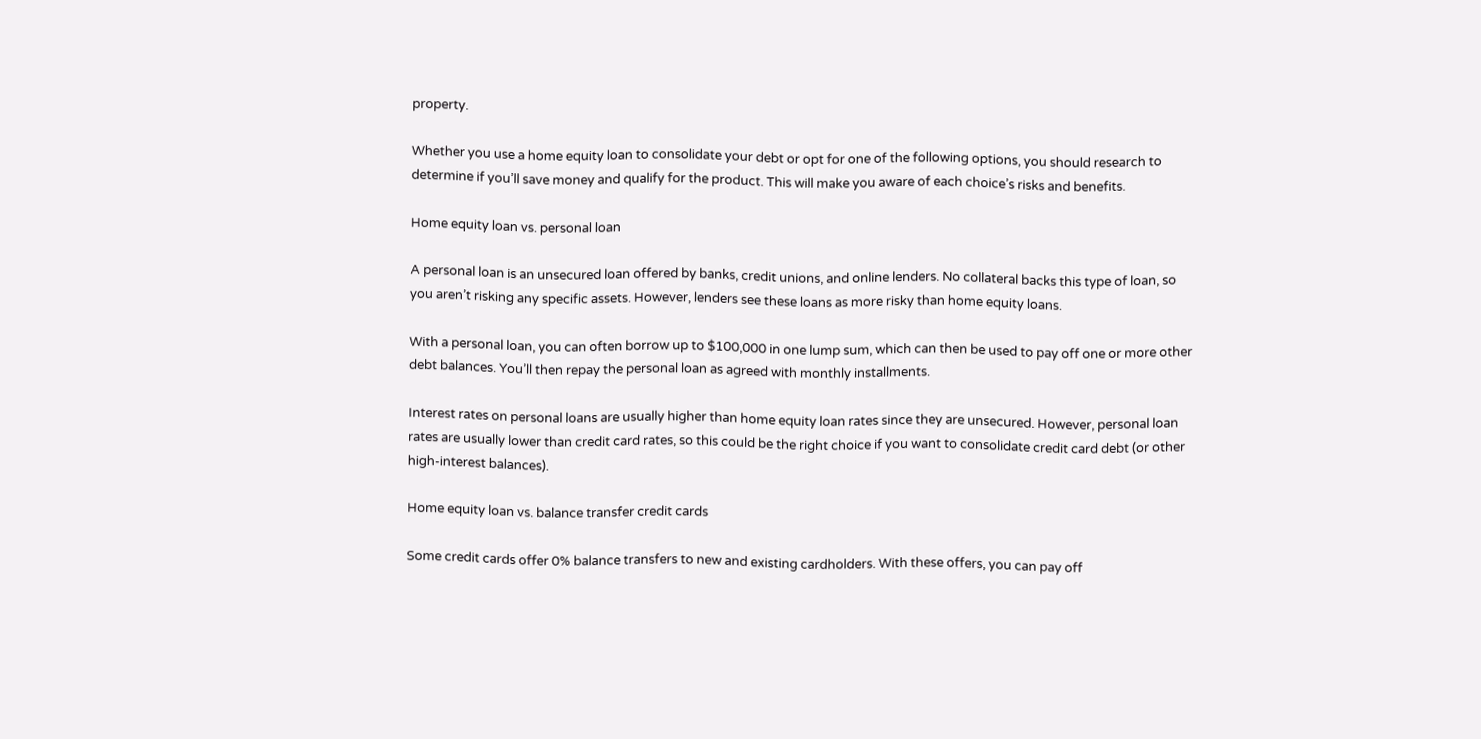property.

Whether you use a home equity loan to consolidate your debt or opt for one of the following options, you should research to determine if you’ll save money and qualify for the product. This will make you aware of each choice’s risks and benefits.

Home equity loan vs. personal loan

A personal loan is an unsecured loan offered by banks, credit unions, and online lenders. No collateral backs this type of loan, so you aren’t risking any specific assets. However, lenders see these loans as more risky than home equity loans.

With a personal loan, you can often borrow up to $100,000 in one lump sum, which can then be used to pay off one or more other debt balances. You’ll then repay the personal loan as agreed with monthly installments.

Interest rates on personal loans are usually higher than home equity loan rates since they are unsecured. However, personal loan rates are usually lower than credit card rates, so this could be the right choice if you want to consolidate credit card debt (or other high-interest balances).

Home equity loan vs. balance transfer credit cards

Some credit cards offer 0% balance transfers to new and existing cardholders. With these offers, you can pay off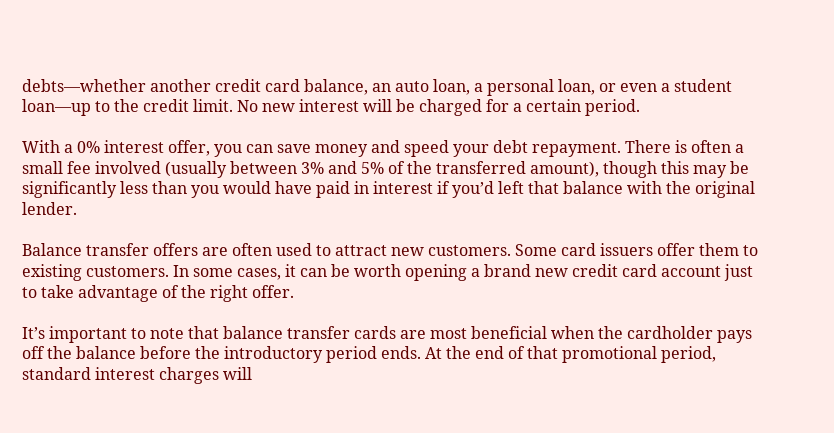debts—whether another credit card balance, an auto loan, a personal loan, or even a student loan—up to the credit limit. No new interest will be charged for a certain period.

With a 0% interest offer, you can save money and speed your debt repayment. There is often a small fee involved (usually between 3% and 5% of the transferred amount), though this may be significantly less than you would have paid in interest if you’d left that balance with the original lender.

Balance transfer offers are often used to attract new customers. Some card issuers offer them to existing customers. In some cases, it can be worth opening a brand new credit card account just to take advantage of the right offer.

It’s important to note that balance transfer cards are most beneficial when the cardholder pays off the balance before the introductory period ends. At the end of that promotional period, standard interest charges will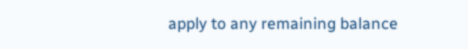apply to any remaining balance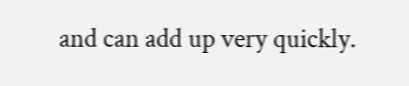and can add up very quickly.